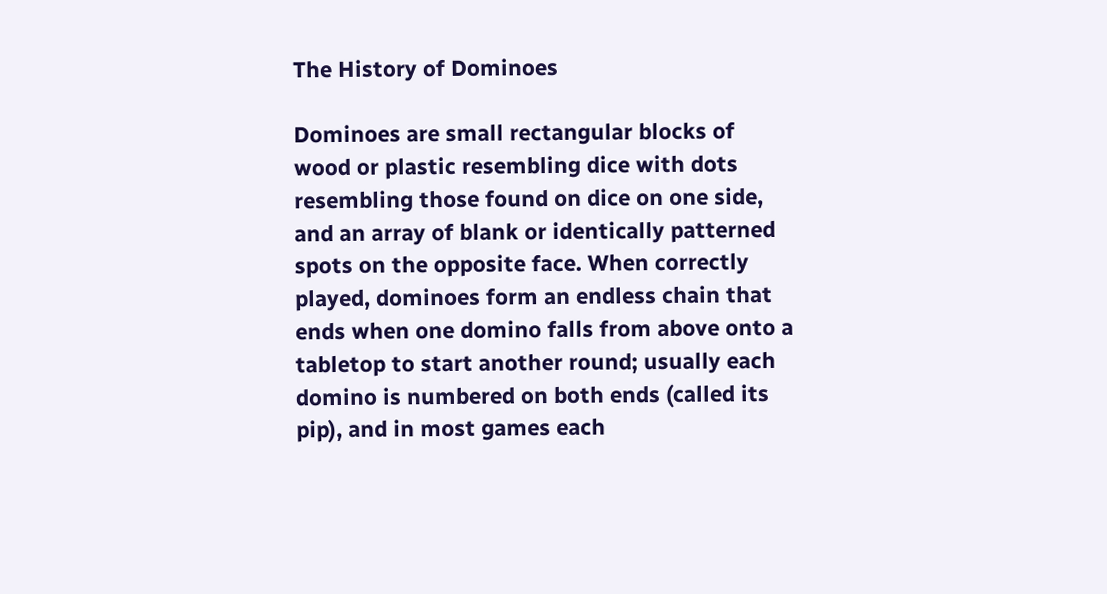The History of Dominoes

Dominoes are small rectangular blocks of wood or plastic resembling dice with dots resembling those found on dice on one side, and an array of blank or identically patterned spots on the opposite face. When correctly played, dominoes form an endless chain that ends when one domino falls from above onto a tabletop to start another round; usually each domino is numbered on both ends (called its pip), and in most games each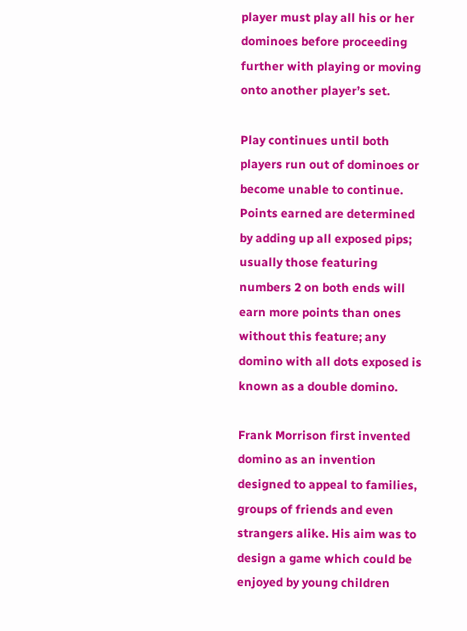player must play all his or her dominoes before proceeding further with playing or moving onto another player’s set.

Play continues until both players run out of dominoes or become unable to continue. Points earned are determined by adding up all exposed pips; usually those featuring numbers 2 on both ends will earn more points than ones without this feature; any domino with all dots exposed is known as a double domino.

Frank Morrison first invented domino as an invention designed to appeal to families, groups of friends and even strangers alike. His aim was to design a game which could be enjoyed by young children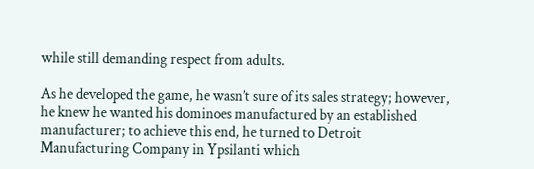while still demanding respect from adults.

As he developed the game, he wasn’t sure of its sales strategy; however, he knew he wanted his dominoes manufactured by an established manufacturer; to achieve this end, he turned to Detroit Manufacturing Company in Ypsilanti which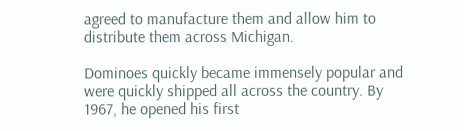agreed to manufacture them and allow him to distribute them across Michigan.

Dominoes quickly became immensely popular and were quickly shipped all across the country. By 1967, he opened his first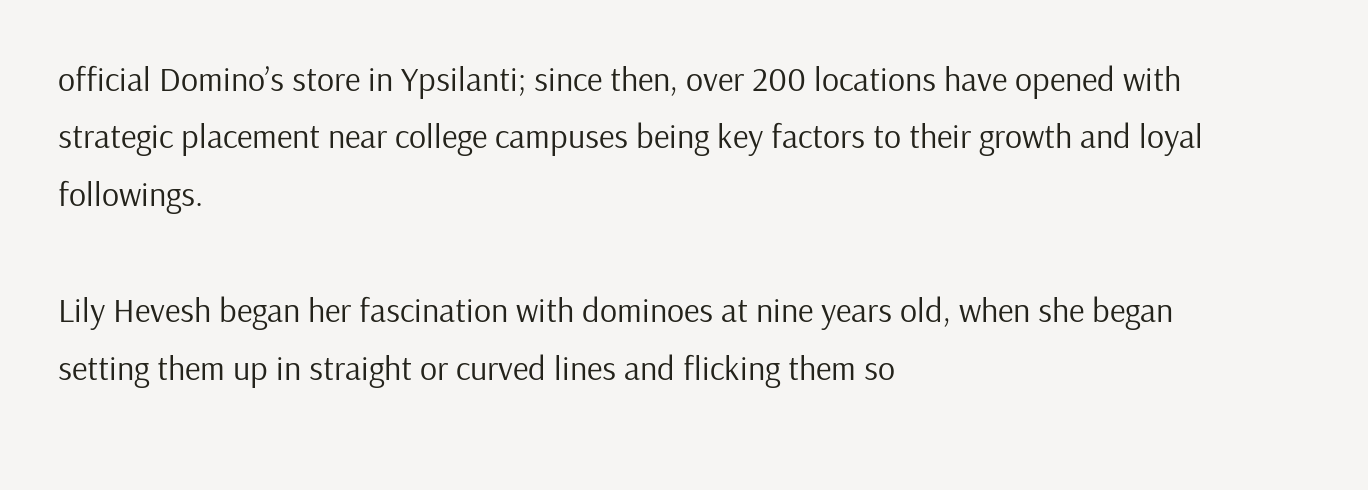official Domino’s store in Ypsilanti; since then, over 200 locations have opened with strategic placement near college campuses being key factors to their growth and loyal followings.

Lily Hevesh began her fascination with dominoes at nine years old, when she began setting them up in straight or curved lines and flicking them so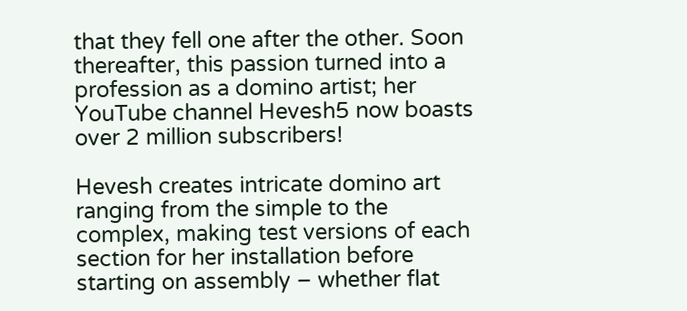that they fell one after the other. Soon thereafter, this passion turned into a profession as a domino artist; her YouTube channel Hevesh5 now boasts over 2 million subscribers!

Hevesh creates intricate domino art ranging from the simple to the complex, making test versions of each section for her installation before starting on assembly – whether flat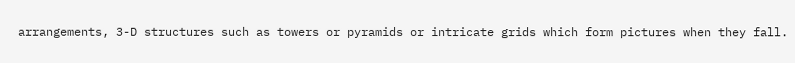arrangements, 3-D structures such as towers or pyramids or intricate grids which form pictures when they fall.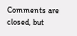Comments are closed, but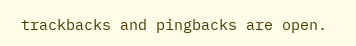trackbacks and pingbacks are open.